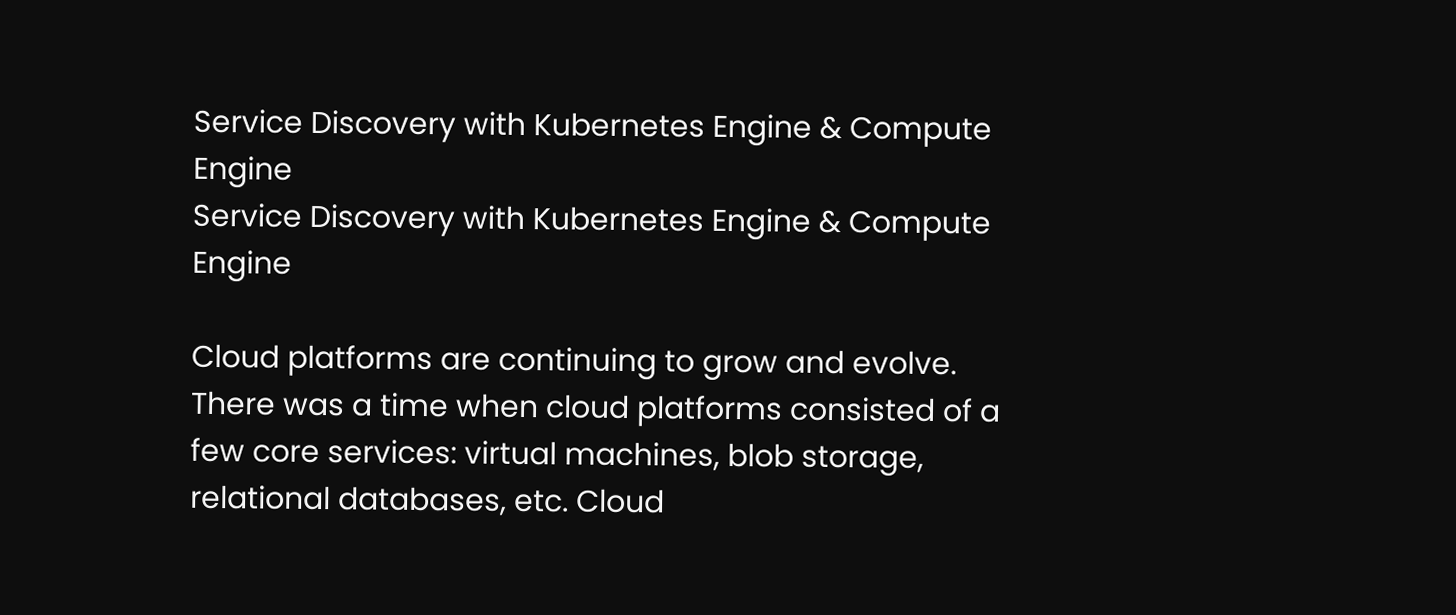Service Discovery with Kubernetes Engine & Compute Engine
Service Discovery with Kubernetes Engine & Compute Engine

Cloud platforms are continuing to grow and evolve. There was a time when cloud platforms consisted of a few core services: virtual machines, blob storage, relational databases, etc. Cloud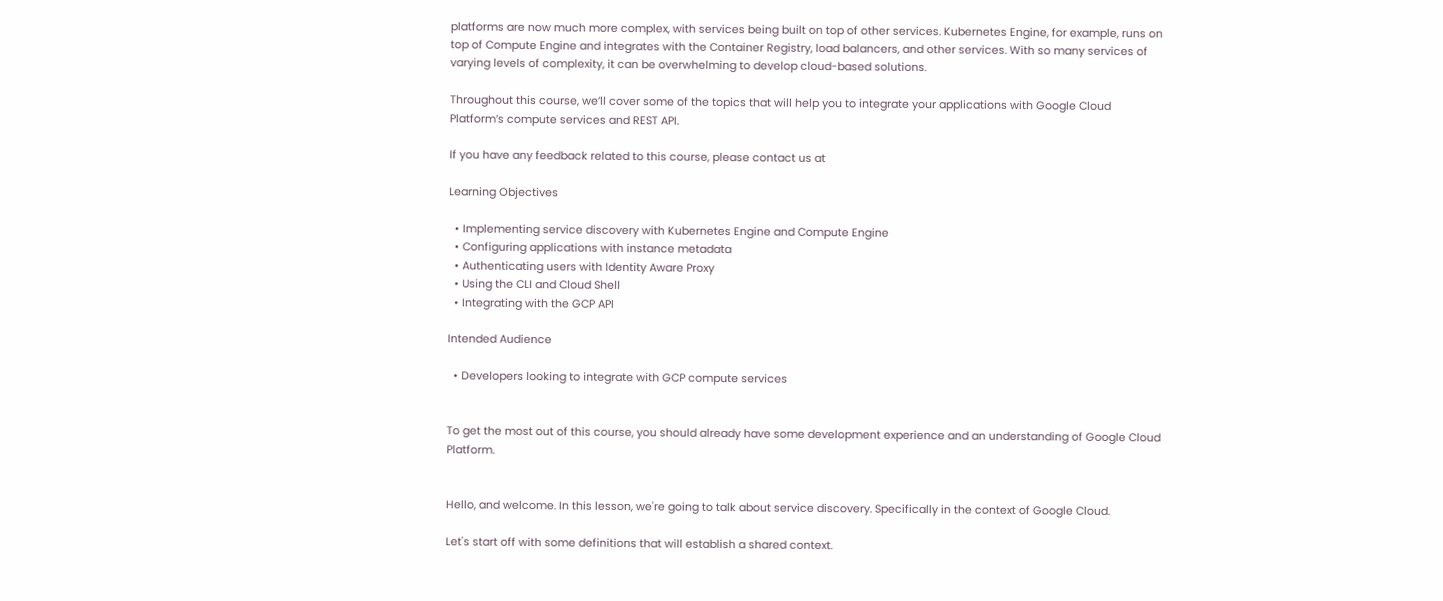platforms are now much more complex, with services being built on top of other services. Kubernetes Engine, for example, runs on top of Compute Engine and integrates with the Container Registry, load balancers, and other services. With so many services of varying levels of complexity, it can be overwhelming to develop cloud-based solutions.

Throughout this course, we’ll cover some of the topics that will help you to integrate your applications with Google Cloud Platform’s compute services and REST API.

If you have any feedback related to this course, please contact us at

Learning Objectives

  • Implementing service discovery with Kubernetes Engine and Compute Engine
  • Configuring applications with instance metadata
  • Authenticating users with Identity Aware Proxy
  • Using the CLI and Cloud Shell
  • Integrating with the GCP API

Intended Audience

  • Developers looking to integrate with GCP compute services


To get the most out of this course, you should already have some development experience and an understanding of Google Cloud Platform.


Hello, and welcome. In this lesson, we're going to talk about service discovery. Specifically in the context of Google Cloud.

Let's start off with some definitions that will establish a shared context.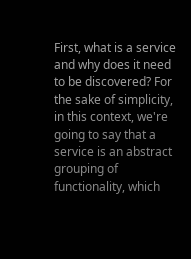First, what is a service and why does it need to be discovered? For the sake of simplicity, in this context, we're going to say that a service is an abstract grouping of functionality, which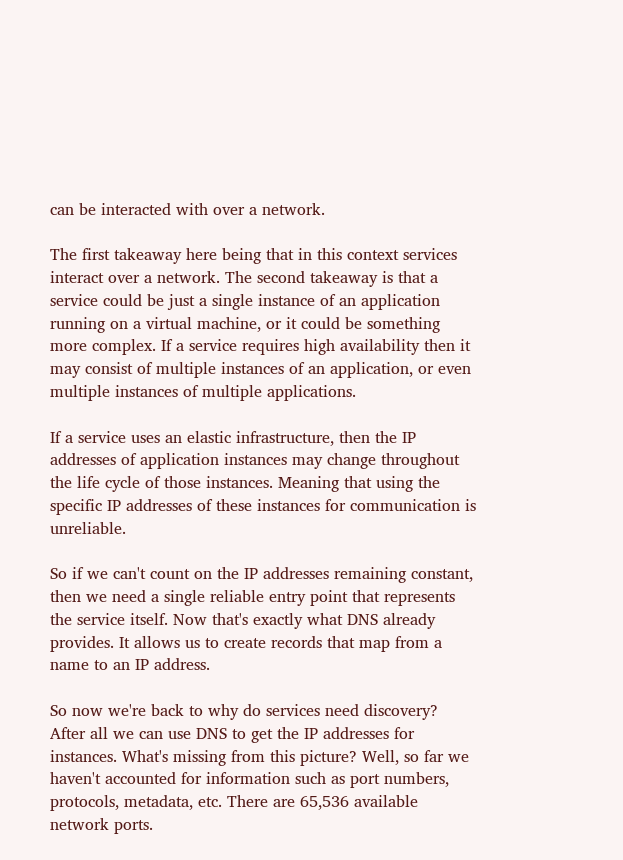can be interacted with over a network.

The first takeaway here being that in this context services interact over a network. The second takeaway is that a service could be just a single instance of an application running on a virtual machine, or it could be something more complex. If a service requires high availability then it may consist of multiple instances of an application, or even multiple instances of multiple applications.

If a service uses an elastic infrastructure, then the IP addresses of application instances may change throughout the life cycle of those instances. Meaning that using the specific IP addresses of these instances for communication is unreliable.

So if we can't count on the IP addresses remaining constant, then we need a single reliable entry point that represents the service itself. Now that's exactly what DNS already provides. It allows us to create records that map from a name to an IP address.

So now we're back to why do services need discovery? After all we can use DNS to get the IP addresses for instances. What's missing from this picture? Well, so far we haven't accounted for information such as port numbers, protocols, metadata, etc. There are 65,536 available network ports.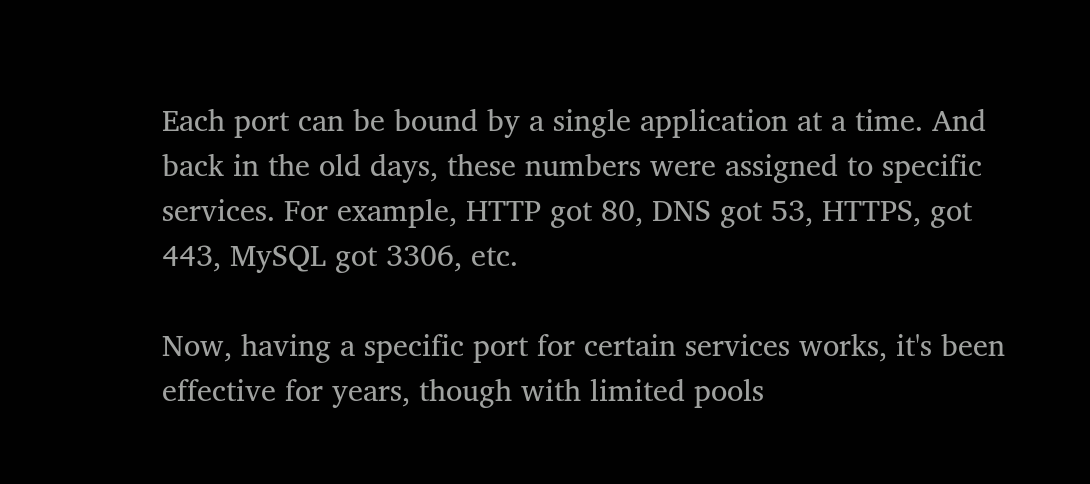Each port can be bound by a single application at a time. And back in the old days, these numbers were assigned to specific services. For example, HTTP got 80, DNS got 53, HTTPS, got 443, MySQL got 3306, etc.

Now, having a specific port for certain services works, it's been effective for years, though with limited pools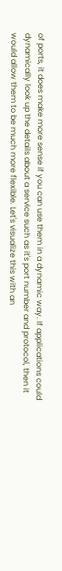of ports, it does make more sense if you can use them in a dynamic way. If applications could dynamically look up the details about a service such as it's port number and protocol, then it would allow them to be much more flexible. Let's visualize this with an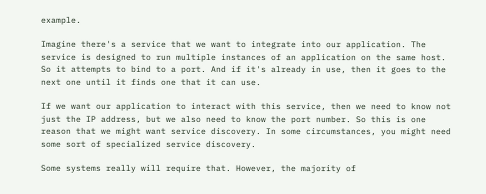example.

Imagine there's a service that we want to integrate into our application. The service is designed to run multiple instances of an application on the same host. So it attempts to bind to a port. And if it's already in use, then it goes to the next one until it finds one that it can use.

If we want our application to interact with this service, then we need to know not just the IP address, but we also need to know the port number. So this is one reason that we might want service discovery. In some circumstances, you might need some sort of specialized service discovery.

Some systems really will require that. However, the majority of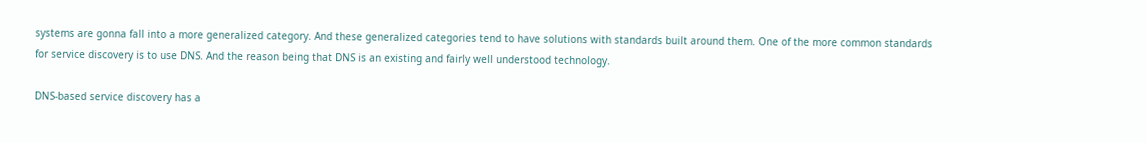systems are gonna fall into a more generalized category. And these generalized categories tend to have solutions with standards built around them. One of the more common standards for service discovery is to use DNS. And the reason being that DNS is an existing and fairly well understood technology.

DNS-based service discovery has a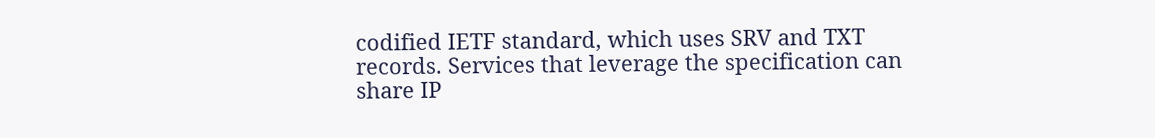codified IETF standard, which uses SRV and TXT records. Services that leverage the specification can share IP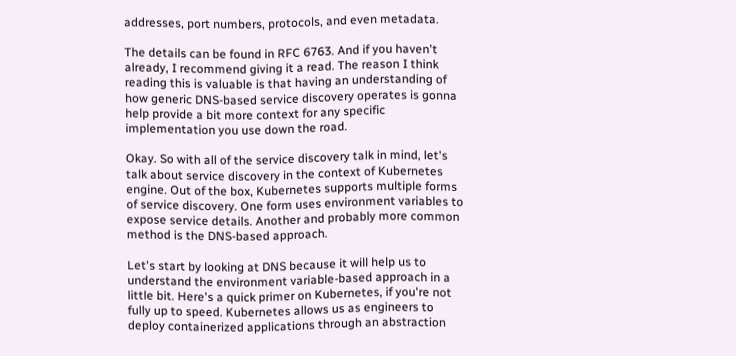addresses, port numbers, protocols, and even metadata.

The details can be found in RFC 6763. And if you haven't already, I recommend giving it a read. The reason I think reading this is valuable is that having an understanding of how generic DNS-based service discovery operates is gonna help provide a bit more context for any specific implementation you use down the road.

Okay. So with all of the service discovery talk in mind, let's talk about service discovery in the context of Kubernetes engine. Out of the box, Kubernetes supports multiple forms of service discovery. One form uses environment variables to expose service details. Another and probably more common method is the DNS-based approach.

Let's start by looking at DNS because it will help us to understand the environment variable-based approach in a little bit. Here's a quick primer on Kubernetes, if you're not fully up to speed. Kubernetes allows us as engineers to deploy containerized applications through an abstraction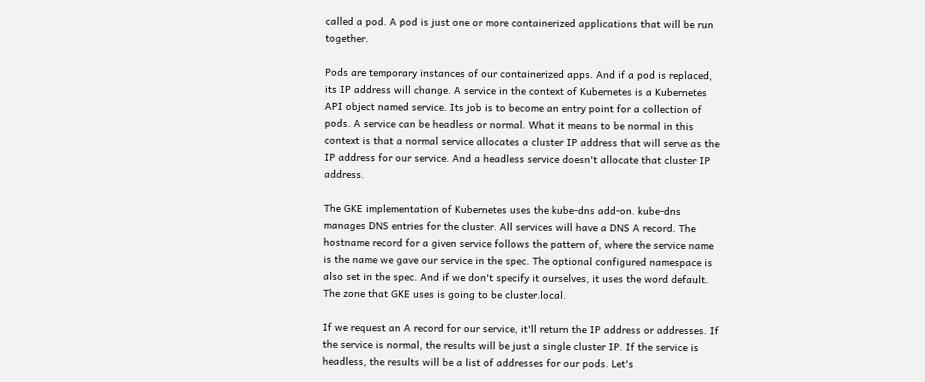called a pod. A pod is just one or more containerized applications that will be run together.

Pods are temporary instances of our containerized apps. And if a pod is replaced, its IP address will change. A service in the context of Kubernetes is a Kubernetes API object named service. Its job is to become an entry point for a collection of pods. A service can be headless or normal. What it means to be normal in this context is that a normal service allocates a cluster IP address that will serve as the IP address for our service. And a headless service doesn't allocate that cluster IP address.

The GKE implementation of Kubernetes uses the kube-dns add-on. kube-dns manages DNS entries for the cluster. All services will have a DNS A record. The hostname record for a given service follows the pattern of, where the service name is the name we gave our service in the spec. The optional configured namespace is also set in the spec. And if we don't specify it ourselves, it uses the word default. The zone that GKE uses is going to be cluster.local.

If we request an A record for our service, it'll return the IP address or addresses. If the service is normal, the results will be just a single cluster IP. If the service is headless, the results will be a list of addresses for our pods. Let's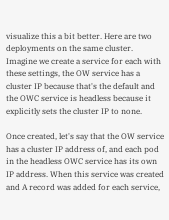visualize this a bit better. Here are two deployments on the same cluster. Imagine we create a service for each with these settings, the OW service has a cluster IP because that's the default and the OWC service is headless because it explicitly sets the cluster IP to none.

Once created, let's say that the OW service has a cluster IP address of, and each pod in the headless OWC service has its own IP address. When this service was created and A record was added for each service,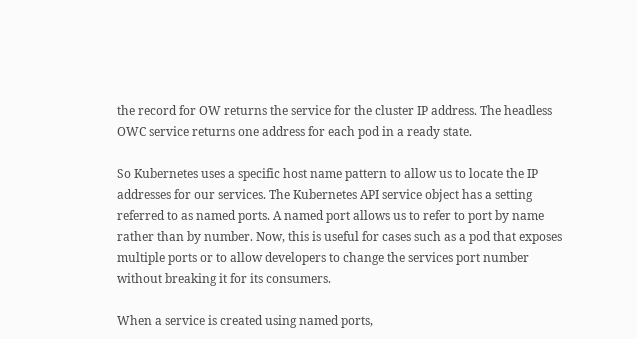the record for OW returns the service for the cluster IP address. The headless OWC service returns one address for each pod in a ready state.

So Kubernetes uses a specific host name pattern to allow us to locate the IP addresses for our services. The Kubernetes API service object has a setting referred to as named ports. A named port allows us to refer to port by name rather than by number. Now, this is useful for cases such as a pod that exposes multiple ports or to allow developers to change the services port number without breaking it for its consumers.

When a service is created using named ports,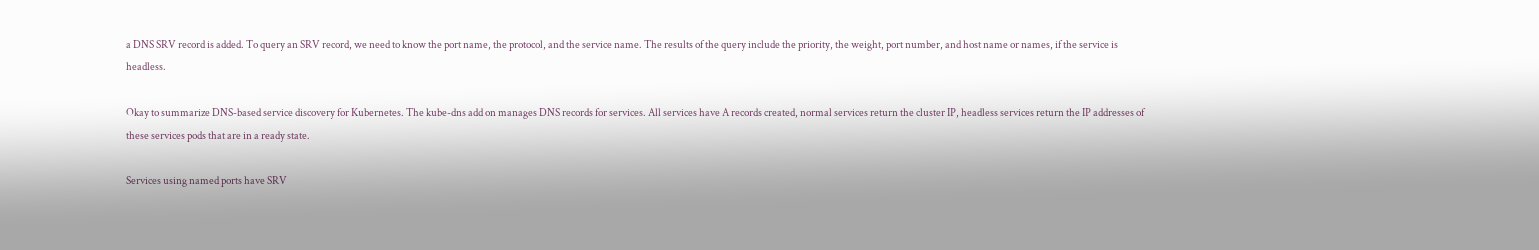a DNS SRV record is added. To query an SRV record, we need to know the port name, the protocol, and the service name. The results of the query include the priority, the weight, port number, and host name or names, if the service is headless.

Okay to summarize DNS-based service discovery for Kubernetes. The kube-dns add on manages DNS records for services. All services have A records created, normal services return the cluster IP, headless services return the IP addresses of these services pods that are in a ready state.

Services using named ports have SRV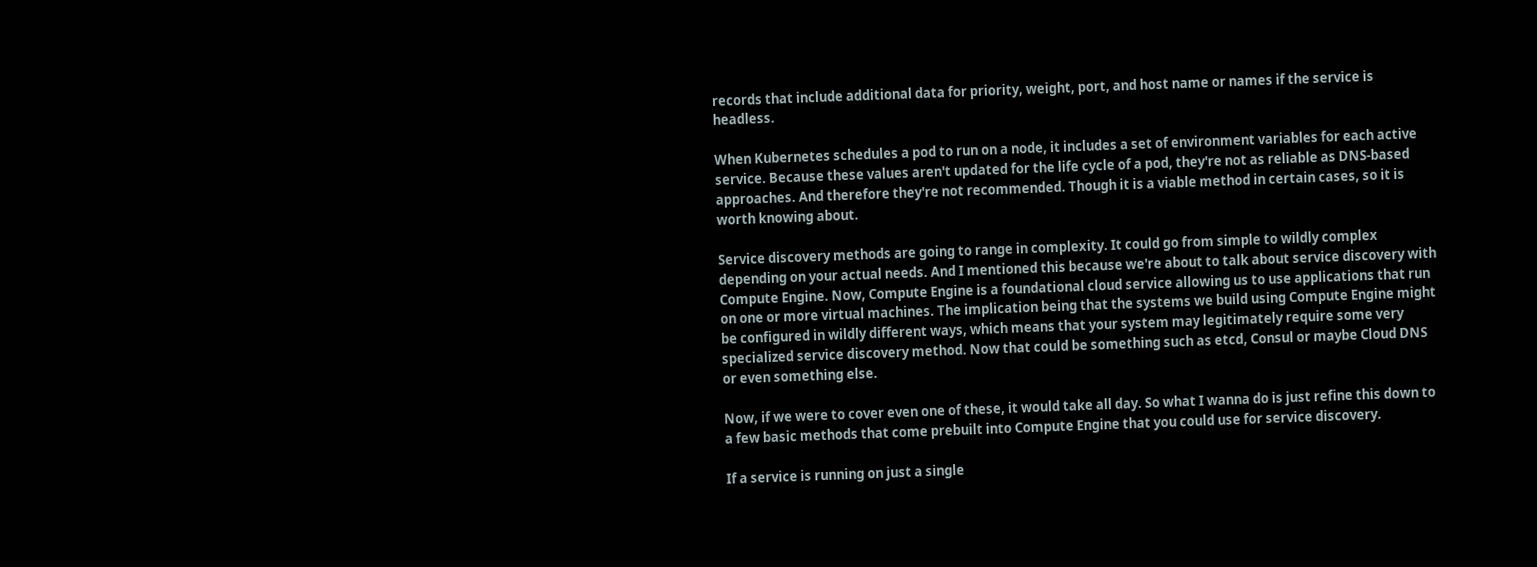records that include additional data for priority, weight, port, and host name or names if the service is headless.

When Kubernetes schedules a pod to run on a node, it includes a set of environment variables for each active service. Because these values aren't updated for the life cycle of a pod, they're not as reliable as DNS-based approaches. And therefore they're not recommended. Though it is a viable method in certain cases, so it is worth knowing about.

Service discovery methods are going to range in complexity. It could go from simple to wildly complex depending on your actual needs. And I mentioned this because we're about to talk about service discovery with Compute Engine. Now, Compute Engine is a foundational cloud service allowing us to use applications that run on one or more virtual machines. The implication being that the systems we build using Compute Engine might be configured in wildly different ways, which means that your system may legitimately require some very specialized service discovery method. Now that could be something such as etcd, Consul or maybe Cloud DNS or even something else.

Now, if we were to cover even one of these, it would take all day. So what I wanna do is just refine this down to a few basic methods that come prebuilt into Compute Engine that you could use for service discovery.

If a service is running on just a single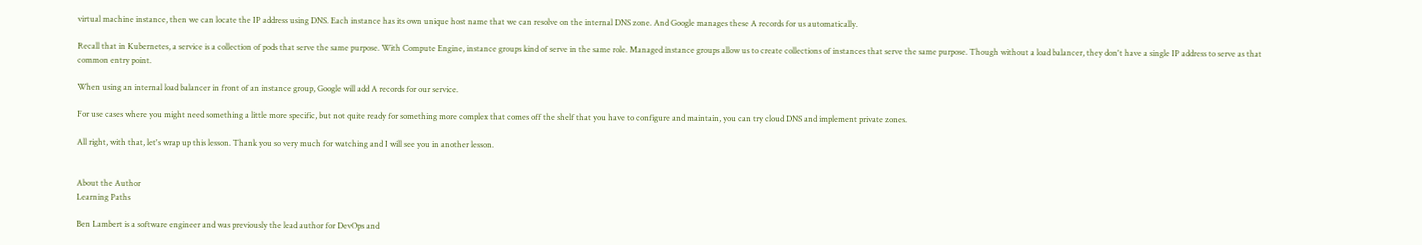virtual machine instance, then we can locate the IP address using DNS. Each instance has its own unique host name that we can resolve on the internal DNS zone. And Google manages these A records for us automatically.

Recall that in Kubernetes, a service is a collection of pods that serve the same purpose. With Compute Engine, instance groups kind of serve in the same role. Managed instance groups allow us to create collections of instances that serve the same purpose. Though without a load balancer, they don't have a single IP address to serve as that common entry point.

When using an internal load balancer in front of an instance group, Google will add A records for our service.

For use cases where you might need something a little more specific, but not quite ready for something more complex that comes off the shelf that you have to configure and maintain, you can try cloud DNS and implement private zones.

All right, with that, let's wrap up this lesson. Thank you so very much for watching and I will see you in another lesson.


About the Author
Learning Paths

Ben Lambert is a software engineer and was previously the lead author for DevOps and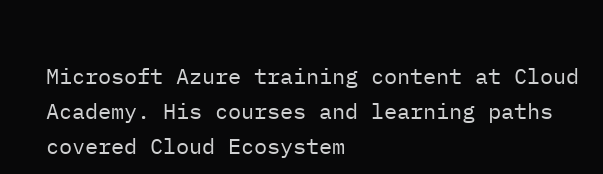Microsoft Azure training content at Cloud Academy. His courses and learning paths covered Cloud Ecosystem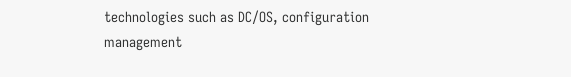technologies such as DC/OS, configuration management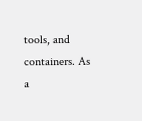tools, and containers. As a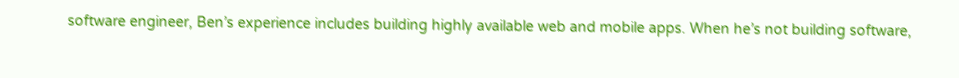software engineer, Ben’s experience includes building highly available web and mobile apps. When he’s not building software,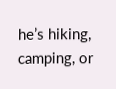he’s hiking, camping, or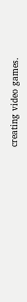creating video games.